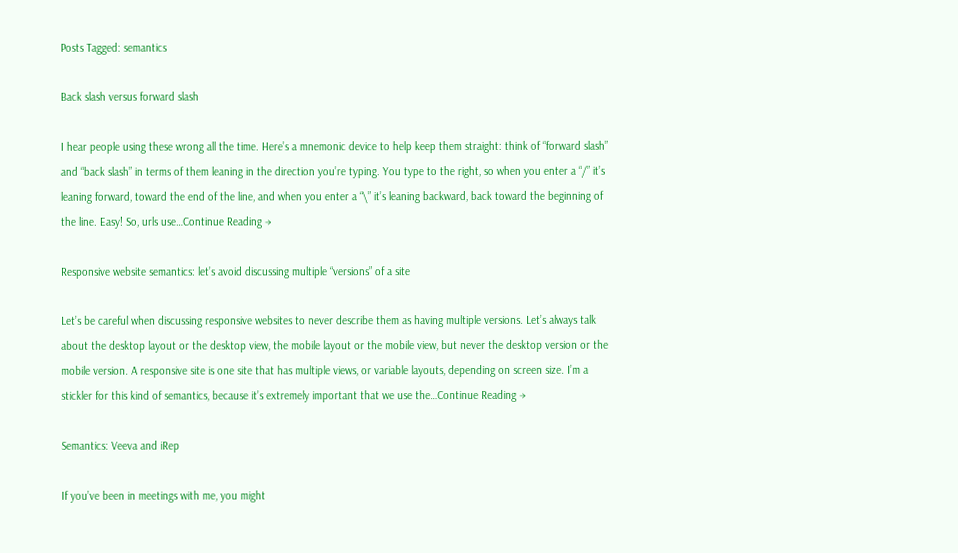Posts Tagged: semantics

Back slash versus forward slash

I hear people using these wrong all the time. Here’s a mnemonic device to help keep them straight: think of “forward slash” and “back slash” in terms of them leaning in the direction you’re typing. You type to the right, so when you enter a “/” it’s leaning forward, toward the end of the line, and when you enter a “\” it’s leaning backward, back toward the beginning of the line. Easy! So, urls use…Continue Reading →

Responsive website semantics: let’s avoid discussing multiple “versions” of a site

Let’s be careful when discussing responsive websites to never describe them as having multiple versions. Let’s always talk about the desktop layout or the desktop view, the mobile layout or the mobile view, but never the desktop version or the mobile version. A responsive site is one site that has multiple views, or variable layouts, depending on screen size. I’m a stickler for this kind of semantics, because it’s extremely important that we use the…Continue Reading →

Semantics: Veeva and iRep

If you’ve been in meetings with me, you might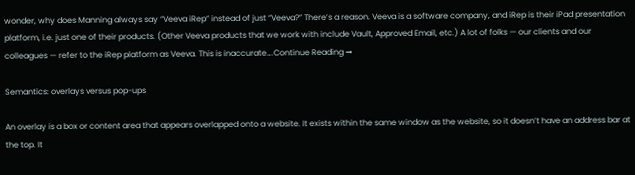wonder, why does Manning always say “Veeva iRep” instead of just “Veeva?” There’s a reason. Veeva is a software company, and iRep is their iPad presentation platform, i.e. just one of their products. (Other Veeva products that we work with include Vault, Approved Email, etc.) A lot of folks — our clients and our colleagues — refer to the iRep platform as Veeva. This is inaccurate….Continue Reading →

Semantics: overlays versus pop-ups

An overlay is a box or content area that appears overlapped onto a website. It exists within the same window as the website, so it doesn’t have an address bar at the top. It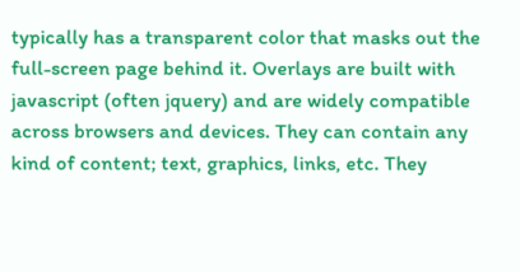typically has a transparent color that masks out the full-screen page behind it. Overlays are built with javascript (often jquery) and are widely compatible across browsers and devices. They can contain any kind of content; text, graphics, links, etc. They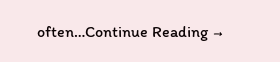often…Continue Reading →